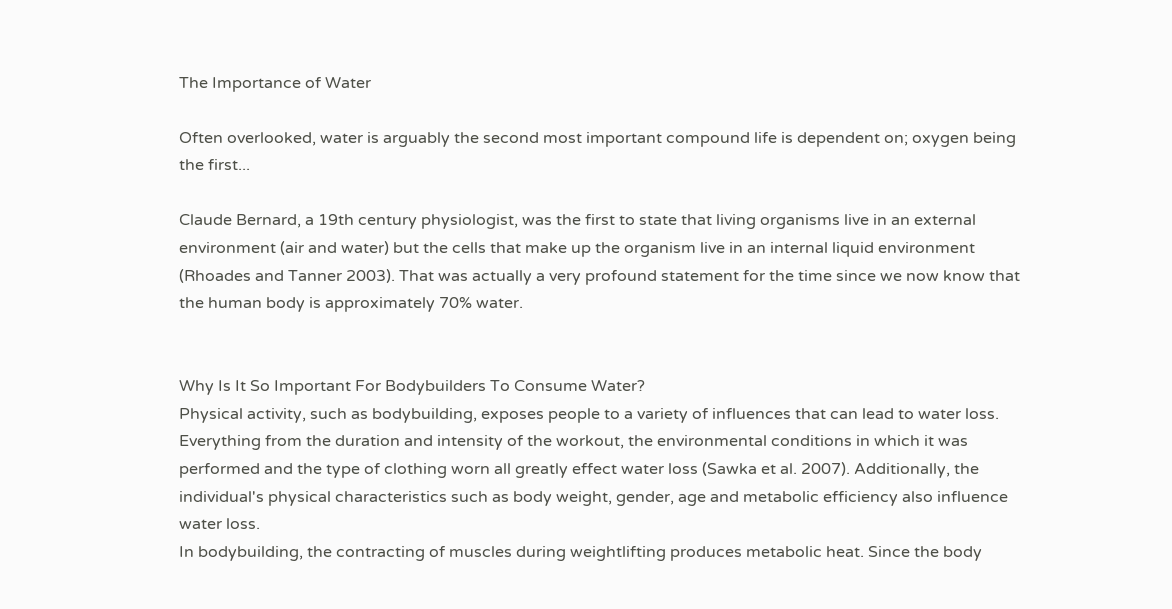The Importance of Water

Often overlooked, water is arguably the second most important compound life is dependent on; oxygen being the first...

Claude Bernard, a 19th century physiologist, was the first to state that living organisms live in an external environment (air and water) but the cells that make up the organism live in an internal liquid environment (Rhoades and Tanner 2003). That was actually a very profound statement for the time since we now know that the human body is approximately 70% water.


Why Is It So Important For Bodybuilders To Consume Water?
Physical activity, such as bodybuilding, exposes people to a variety of influences that can lead to water loss. Everything from the duration and intensity of the workout, the environmental conditions in which it was performed and the type of clothing worn all greatly effect water loss (Sawka et al. 2007). Additionally, the individual's physical characteristics such as body weight, gender, age and metabolic efficiency also influence water loss.
In bodybuilding, the contracting of muscles during weightlifting produces metabolic heat. Since the body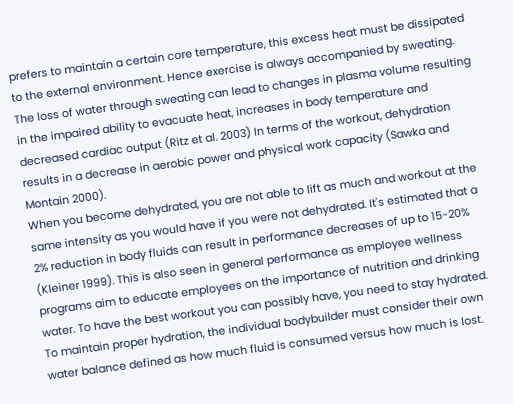prefers to maintain a certain core temperature, this excess heat must be dissipated to the external environment. Hence exercise is always accompanied by sweating.
The loss of water through sweating can lead to changes in plasma volume resulting in the impaired ability to evacuate heat, increases in body temperature and decreased cardiac output (Ritz et al. 2003) In terms of the workout, dehydration results in a decrease in aerobic power and physical work capacity (Sawka and Montain 2000).
When you become dehydrated, you are not able to lift as much and workout at the same intensity as you would have if you were not dehydrated. It's estimated that a 2% reduction in body fluids can result in performance decreases of up to 15-20% (Kleiner 1999). This is also seen in general performance as employee wellness programs aim to educate employees on the importance of nutrition and drinking water. To have the best workout you can possibly have, you need to stay hydrated.
To maintain proper hydration, the individual bodybuilder must consider their own water balance defined as how much fluid is consumed versus how much is lost.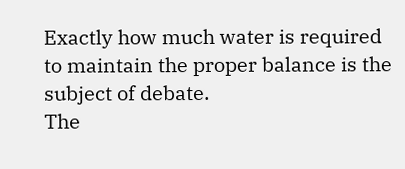Exactly how much water is required to maintain the proper balance is the subject of debate.
The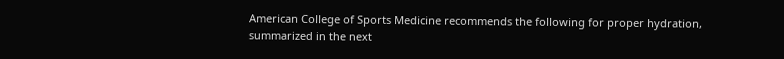American College of Sports Medicine recommends the following for proper hydration, summarized in the next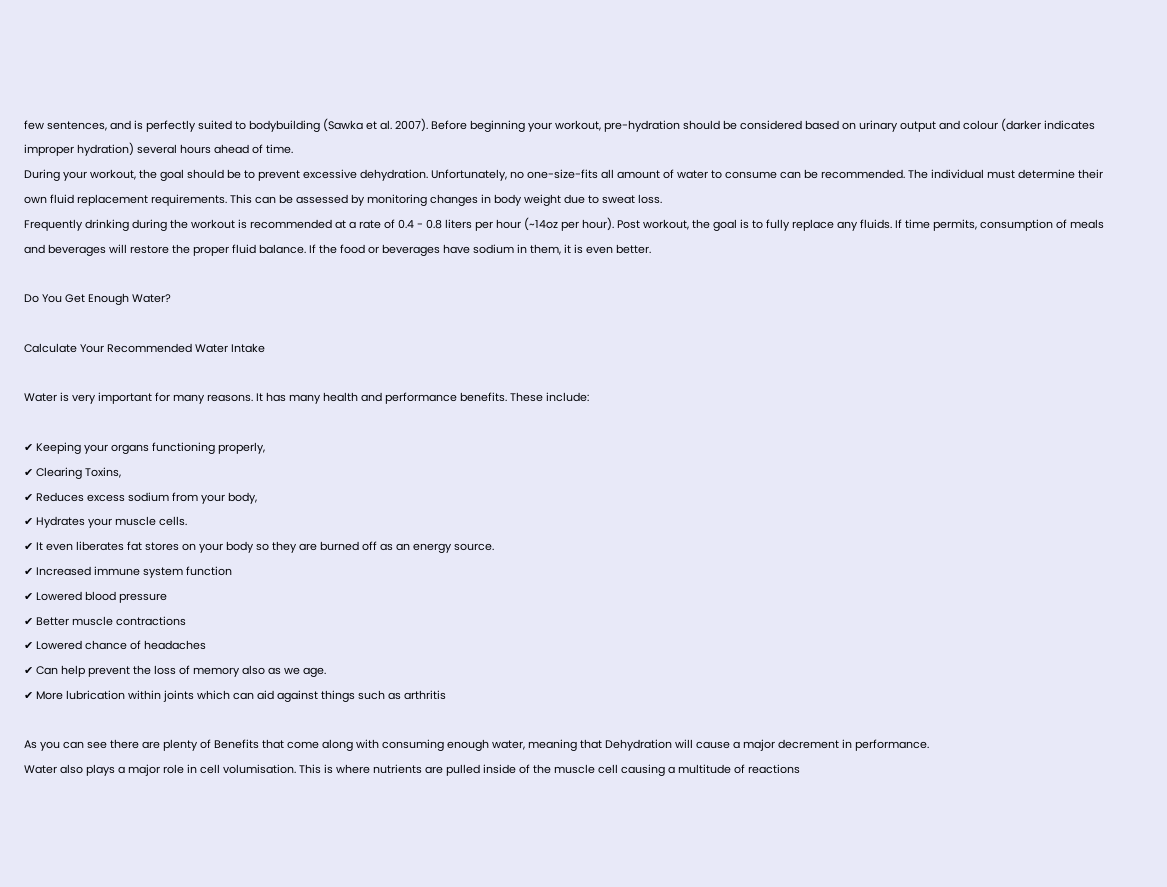few sentences, and is perfectly suited to bodybuilding (Sawka et al. 2007). Before beginning your workout, pre-hydration should be considered based on urinary output and colour (darker indicates improper hydration) several hours ahead of time.
During your workout, the goal should be to prevent excessive dehydration. Unfortunately, no one-size-fits all amount of water to consume can be recommended. The individual must determine their own fluid replacement requirements. This can be assessed by monitoring changes in body weight due to sweat loss.
Frequently drinking during the workout is recommended at a rate of 0.4 - 0.8 liters per hour (~14oz per hour). Post workout, the goal is to fully replace any fluids. If time permits, consumption of meals and beverages will restore the proper fluid balance. If the food or beverages have sodium in them, it is even better.

Do You Get Enough Water?

Calculate Your Recommended Water Intake

Water is very important for many reasons. It has many health and performance benefits. These include:

✔ Keeping your organs functioning properly,
✔ Clearing Toxins,
✔ Reduces excess sodium from your body,
✔ Hydrates your muscle cells.
✔ It even liberates fat stores on your body so they are burned off as an energy source.
✔ Increased immune system function
✔ Lowered blood pressure
✔ Better muscle contractions
✔ Lowered chance of headaches
✔ Can help prevent the loss of memory also as we age.
✔ More lubrication within joints which can aid against things such as arthritis

As you can see there are plenty of Benefits that come along with consuming enough water, meaning that Dehydration will cause a major decrement in performance.
Water also plays a major role in cell volumisation. This is where nutrients are pulled inside of the muscle cell causing a multitude of reactions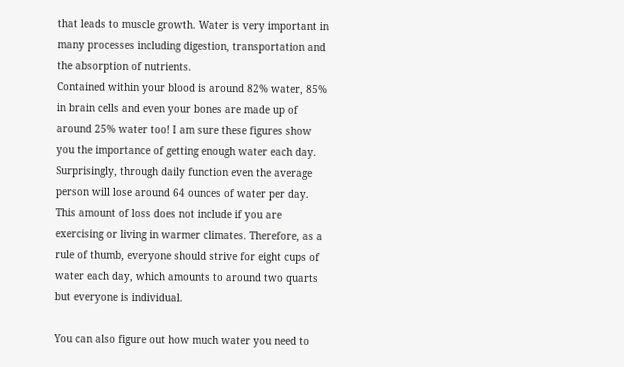that leads to muscle growth. Water is very important in many processes including digestion, transportation and the absorption of nutrients.
Contained within your blood is around 82% water, 85% in brain cells and even your bones are made up of around 25% water too! I am sure these figures show you the importance of getting enough water each day. Surprisingly, through daily function even the average person will lose around 64 ounces of water per day. This amount of loss does not include if you are exercising or living in warmer climates. Therefore, as a rule of thumb, everyone should strive for eight cups of water each day, which amounts to around two quarts but everyone is individual.

You can also figure out how much water you need to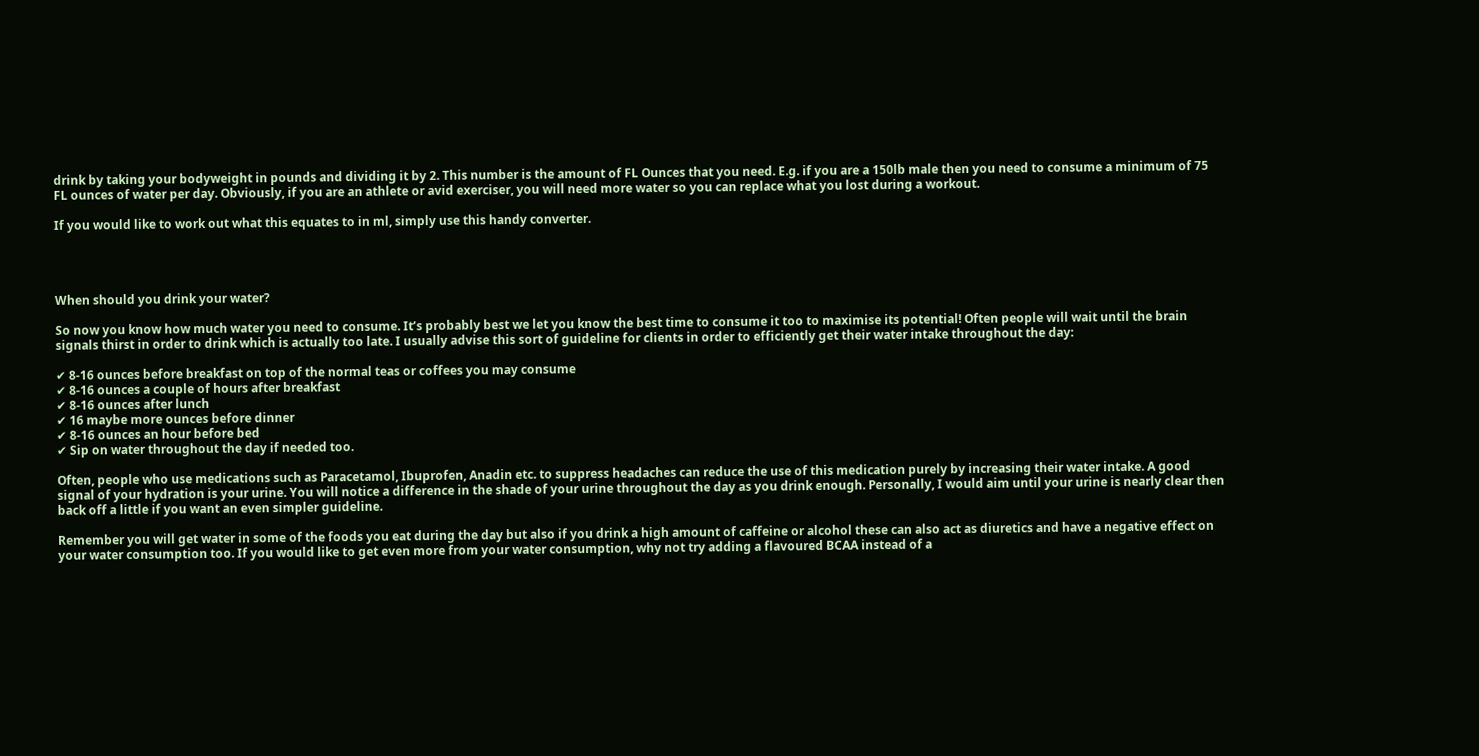drink by taking your bodyweight in pounds and dividing it by 2. This number is the amount of FL Ounces that you need. E.g. if you are a 150lb male then you need to consume a minimum of 75 FL ounces of water per day. Obviously, if you are an athlete or avid exerciser, you will need more water so you can replace what you lost during a workout.

If you would like to work out what this equates to in ml, simply use this handy converter.




When should you drink your water?

So now you know how much water you need to consume. It’s probably best we let you know the best time to consume it too to maximise its potential! Often people will wait until the brain signals thirst in order to drink which is actually too late. I usually advise this sort of guideline for clients in order to efficiently get their water intake throughout the day:

✔ 8-16 ounces before breakfast on top of the normal teas or coffees you may consume
✔ 8-16 ounces a couple of hours after breakfast
✔ 8-16 ounces after lunch
✔ 16 maybe more ounces before dinner
✔ 8-16 ounces an hour before bed
✔ Sip on water throughout the day if needed too.

Often, people who use medications such as Paracetamol, Ibuprofen, Anadin etc. to suppress headaches can reduce the use of this medication purely by increasing their water intake. A good signal of your hydration is your urine. You will notice a difference in the shade of your urine throughout the day as you drink enough. Personally, I would aim until your urine is nearly clear then back off a little if you want an even simpler guideline.

Remember you will get water in some of the foods you eat during the day but also if you drink a high amount of caffeine or alcohol these can also act as diuretics and have a negative effect on your water consumption too. If you would like to get even more from your water consumption, why not try adding a flavoured BCAA instead of a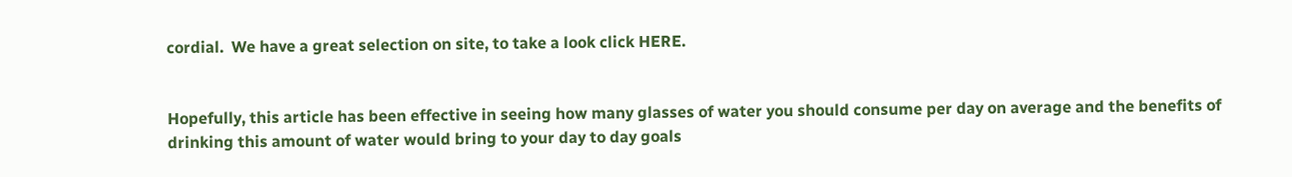cordial.  We have a great selection on site, to take a look click HERE.


Hopefully, this article has been effective in seeing how many glasses of water you should consume per day on average and the benefits of drinking this amount of water would bring to your day to day goals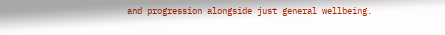and progression alongside just general wellbeing.